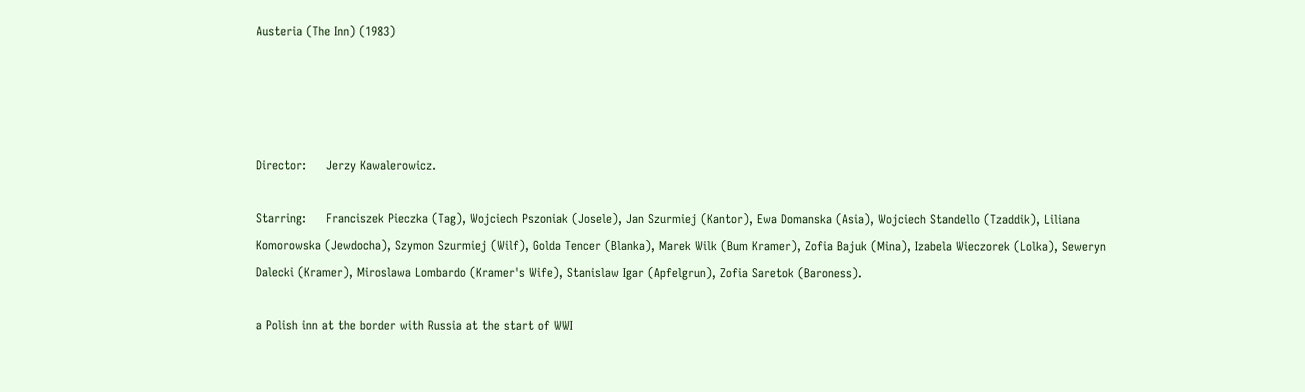Austeria (The Inn) (1983)




Director:     Jerzy Kawalerowicz.

Starring:     Franciszek Pieczka (Tag), Wojciech Pszoniak (Josele), Jan Szurmiej (Kantor), Ewa Domanska (Asia), Wojciech Standello (Tzaddik), Liliana Komorowska (Jewdocha), Szymon Szurmiej (Wilf), Golda Tencer (Blanka), Marek Wilk (Bum Kramer), Zofia Bajuk (Mina), Izabela Wieczorek (Lolka), Seweryn Dalecki (Kramer), Miroslawa Lombardo (Kramer's Wife), Stanislaw Igar (Apfelgrun), Zofia Saretok (Baroness).

a Polish inn at the border with Russia at the start of WWI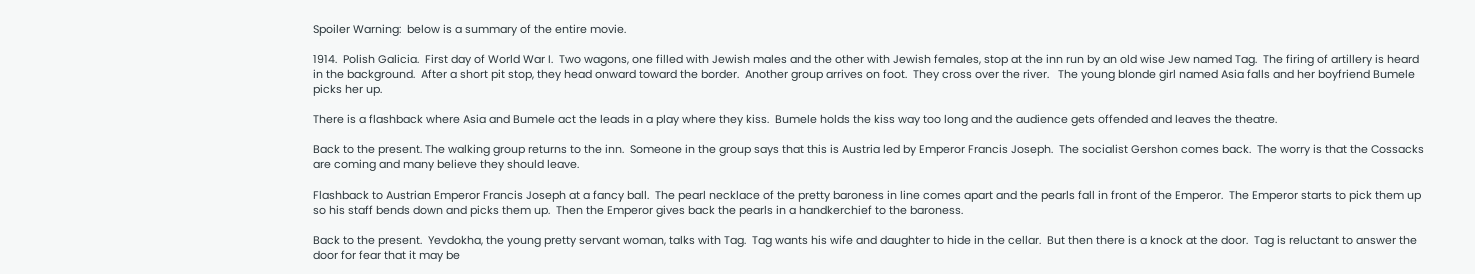Spoiler Warning:  below is a summary of the entire movie.

1914.  Polish Galicia.  First day of World War I.  Two wagons, one filled with Jewish males and the other with Jewish females, stop at the inn run by an old wise Jew named Tag.  The firing of artillery is heard in the background.  After a short pit stop, they head onward toward the border.  Another group arrives on foot.  They cross over the river.   The young blonde girl named Asia falls and her boyfriend Bumele picks her up.

There is a flashback where Asia and Bumele act the leads in a play where they kiss.  Bumele holds the kiss way too long and the audience gets offended and leaves the theatre.

Back to the present. The walking group returns to the inn.  Someone in the group says that this is Austria led by Emperor Francis Joseph.  The socialist Gershon comes back.  The worry is that the Cossacks are coming and many believe they should leave.

Flashback to Austrian Emperor Francis Joseph at a fancy ball.  The pearl necklace of the pretty baroness in line comes apart and the pearls fall in front of the Emperor.  The Emperor starts to pick them up so his staff bends down and picks them up.  Then the Emperor gives back the pearls in a handkerchief to the baroness.

Back to the present.  Yevdokha, the young pretty servant woman, talks with Tag.  Tag wants his wife and daughter to hide in the cellar.  But then there is a knock at the door.  Tag is reluctant to answer the door for fear that it may be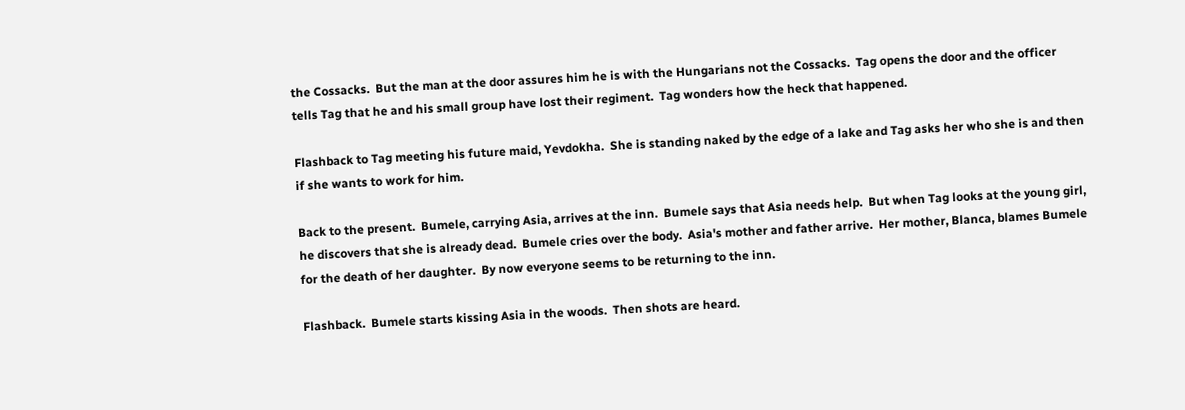the Cossacks.  But the man at the door assures him he is with the Hungarians not the Cossacks.  Tag opens the door and the officer tells Tag that he and his small group have lost their regiment.  Tag wonders how the heck that happened.

Flashback to Tag meeting his future maid, Yevdokha.  She is standing naked by the edge of a lake and Tag asks her who she is and then if she wants to work for him.

Back to the present.  Bumele, carrying Asia, arrives at the inn.  Bumele says that Asia needs help.  But when Tag looks at the young girl, he discovers that she is already dead.  Bumele cries over the body.  Asia's mother and father arrive.  Her mother, Blanca, blames Bumele for the death of her daughter.  By now everyone seems to be returning to the inn.

Flashback.  Bumele starts kissing Asia in the woods.  Then shots are heard.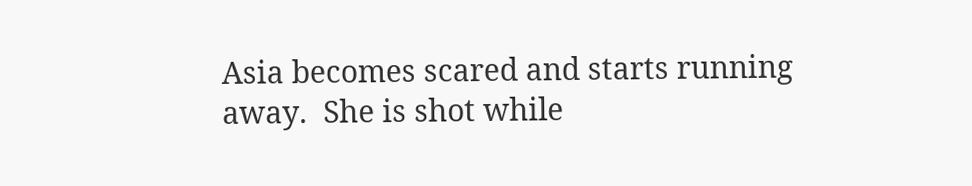Asia becomes scared and starts running away.  She is shot while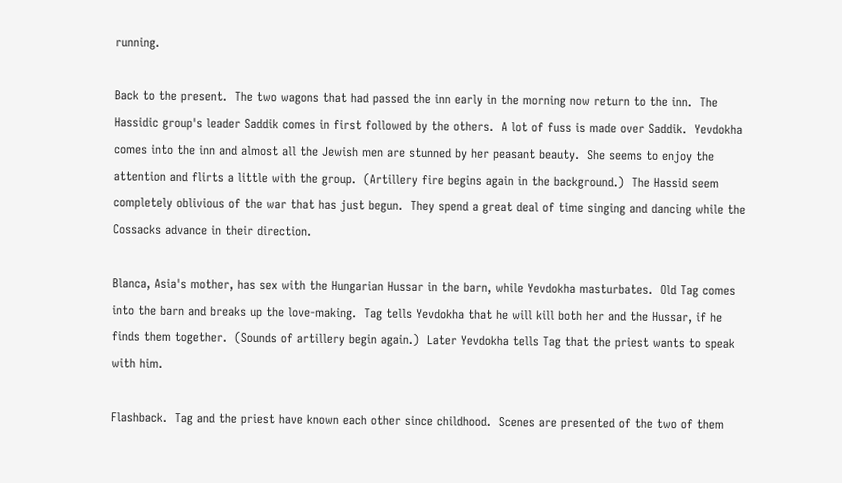running.

Back to the present.  The two wagons that had passed the inn early in the morning now return to the inn.  The Hassidic group's leader Saddik comes in first followed by the others.  A lot of fuss is made over Saddik.  Yevdokha comes into the inn and almost all the Jewish men are stunned by her peasant beauty.  She seems to enjoy the attention and flirts a little with the group.  (Artillery fire begins again in the background.)  The Hassid seem completely oblivious of the war that has just begun.  They spend a great deal of time singing and dancing while the Cossacks advance in their direction.

Blanca, Asia's mother, has sex with the Hungarian Hussar in the barn, while Yevdokha masturbates.  Old Tag comes into the barn and breaks up the love-making.  Tag tells Yevdokha that he will kill both her and the Hussar, if he finds them together.  (Sounds of artillery begin again.)  Later Yevdokha tells Tag that the priest wants to speak with him.

Flashback.  Tag and the priest have known each other since childhood.  Scenes are presented of the two of them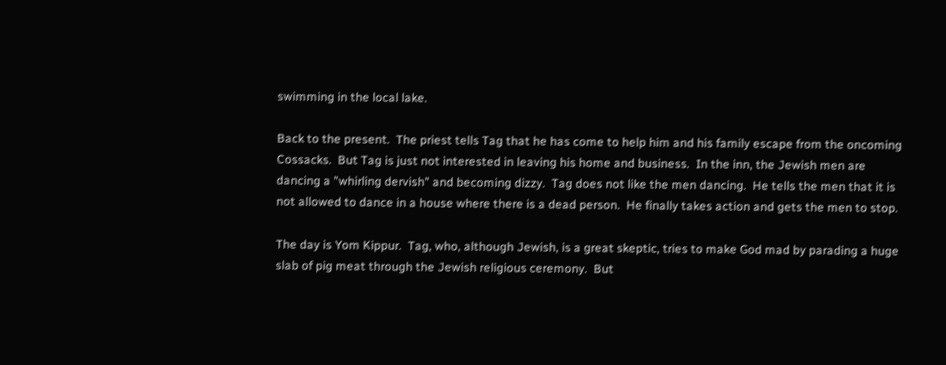swimming in the local lake.

Back to the present.  The priest tells Tag that he has come to help him and his family escape from the oncoming Cossacks.  But Tag is just not interested in leaving his home and business.  In the inn, the Jewish men are dancing a "whirling dervish" and becoming dizzy.  Tag does not like the men dancing.  He tells the men that it is not allowed to dance in a house where there is a dead person.  He finally takes action and gets the men to stop.

The day is Yom Kippur.  Tag, who, although Jewish, is a great skeptic, tries to make God mad by parading a huge slab of pig meat through the Jewish religious ceremony.  But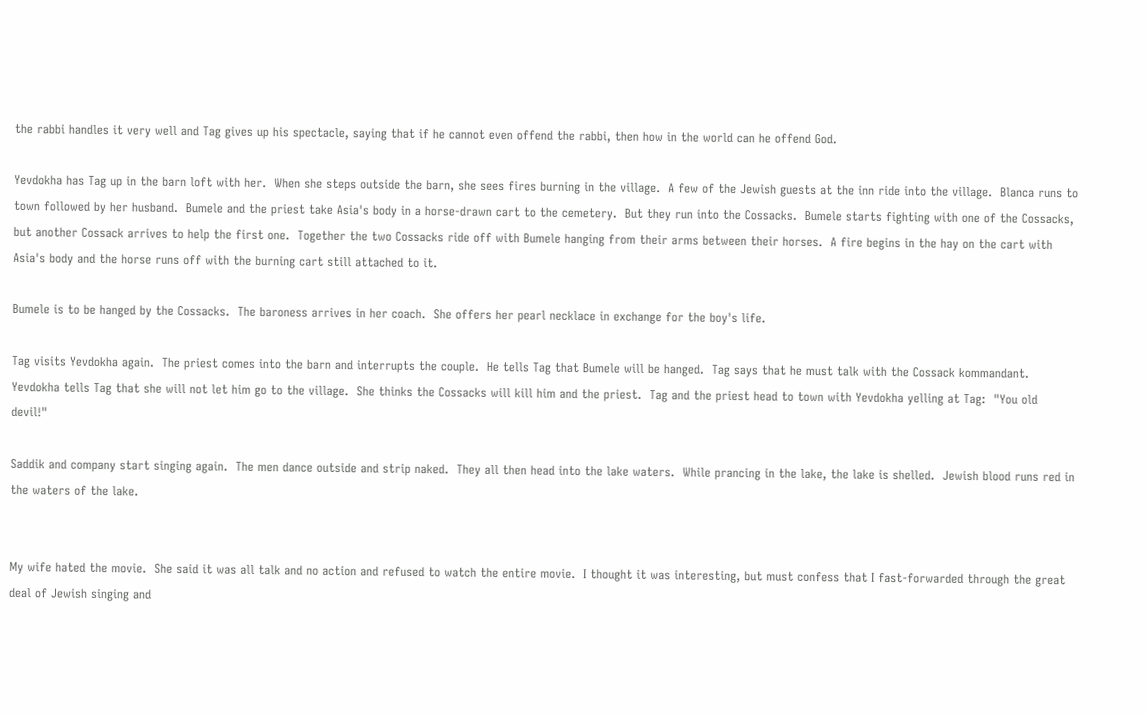the rabbi handles it very well and Tag gives up his spectacle, saying that if he cannot even offend the rabbi, then how in the world can he offend God.

Yevdokha has Tag up in the barn loft with her.  When she steps outside the barn, she sees fires burning in the village.  A few of the Jewish guests at the inn ride into the village.  Blanca runs to town followed by her husband.  Bumele and the priest take Asia's body in a horse-drawn cart to the cemetery.  But they run into the Cossacks.  Bumele starts fighting with one of the Cossacks, but another Cossack arrives to help the first one.  Together the two Cossacks ride off with Bumele hanging from their arms between their horses.  A fire begins in the hay on the cart with Asia's body and the horse runs off with the burning cart still attached to it.

Bumele is to be hanged by the Cossacks.  The baroness arrives in her coach.  She offers her pearl necklace in exchange for the boy's life.

Tag visits Yevdokha again.  The priest comes into the barn and interrupts the couple.  He tells Tag that Bumele will be hanged.  Tag says that he must talk with the Cossack kommandant.  Yevdokha tells Tag that she will not let him go to the village.  She thinks the Cossacks will kill him and the priest.  Tag and the priest head to town with Yevdokha yelling at Tag:  "You old devil!"

Saddik and company start singing again.  The men dance outside and strip naked.  They all then head into the lake waters.  While prancing in the lake, the lake is shelled.  Jewish blood runs red in the waters of the lake.


My wife hated the movie.  She said it was all talk and no action and refused to watch the entire movie.  I thought it was interesting, but must confess that I fast-forwarded through the great deal of Jewish singing and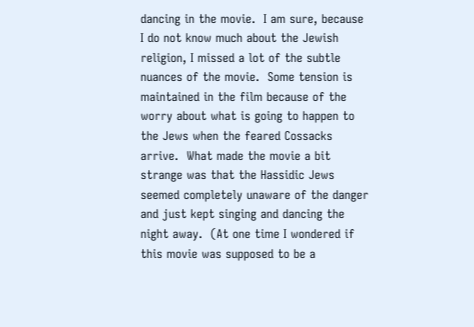dancing in the movie.  I am sure, because I do not know much about the Jewish religion, I missed a lot of the subtle nuances of the movie.  Some tension is maintained in the film because of the worry about what is going to happen to the Jews when the feared Cossacks arrive.  What made the movie a bit strange was that the Hassidic Jews seemed completely unaware of the danger and just kept singing and dancing the night away.  (At one time I wondered if this movie was supposed to be a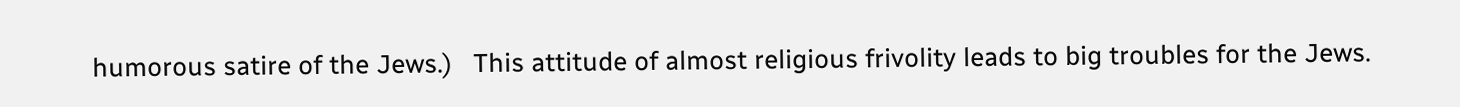humorous satire of the Jews.)   This attitude of almost religious frivolity leads to big troubles for the Jews.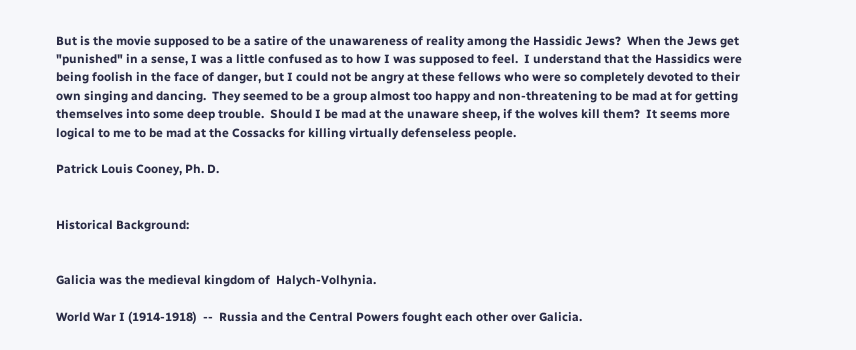But is the movie supposed to be a satire of the unawareness of reality among the Hassidic Jews?  When the Jews get "punished" in a sense, I was a little confused as to how I was supposed to feel.  I understand that the Hassidics were being foolish in the face of danger, but I could not be angry at these fellows who were so completely devoted to their own singing and dancing.  They seemed to be a group almost too happy and non-threatening to be mad at for getting themselves into some deep trouble.  Should I be mad at the unaware sheep, if the wolves kill them?  It seems more logical to me to be mad at the Cossacks for killing virtually defenseless people.

Patrick Louis Cooney, Ph. D.


Historical Background:


Galicia was the medieval kingdom of  Halych-Volhynia.

World War I (1914-1918)  --  Russia and the Central Powers fought each other over Galicia.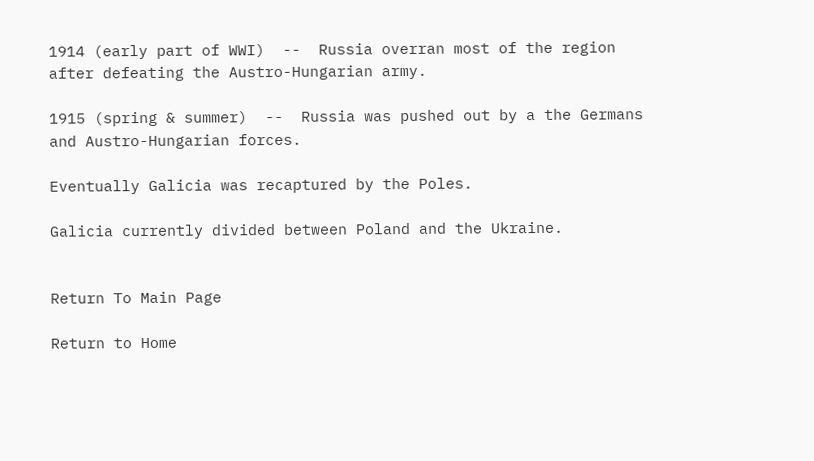1914 (early part of WWI)  --  Russia overran most of the region after defeating the Austro-Hungarian army.

1915 (spring & summer)  --  Russia was pushed out by a the Germans and Austro-Hungarian forces.

Eventually Galicia was recaptured by the Poles.

Galicia currently divided between Poland and the Ukraine.


Return To Main Page

Return to Home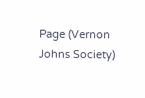Page (Vernon Johns Society)